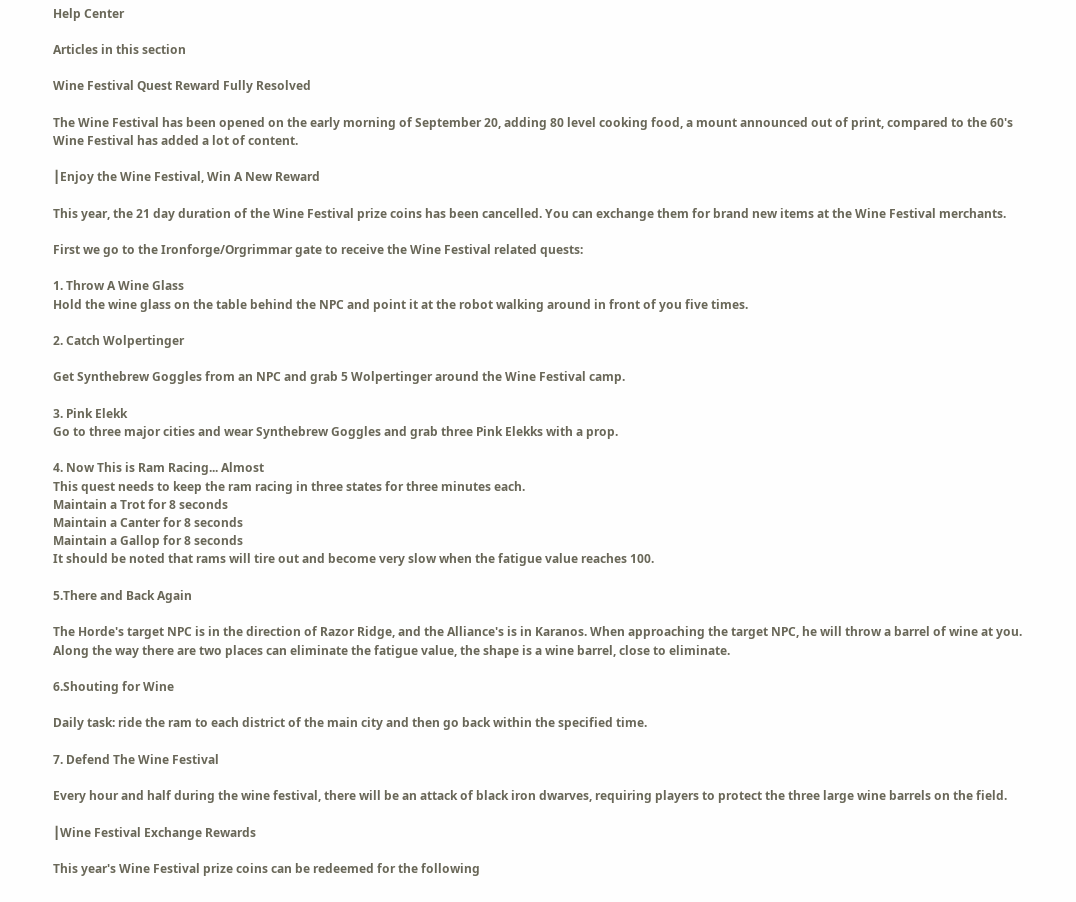Help Center

Articles in this section

Wine Festival Quest Reward Fully Resolved

The Wine Festival has been opened on the early morning of September 20, adding 80 level cooking food, a mount announced out of print, compared to the 60's Wine Festival has added a lot of content.

┃Enjoy the Wine Festival, Win A New Reward

This year, the 21 day duration of the Wine Festival prize coins has been cancelled. You can exchange them for brand new items at the Wine Festival merchants.

First we go to the Ironforge/Orgrimmar gate to receive the Wine Festival related quests:

1. Throw A Wine Glass
Hold the wine glass on the table behind the NPC and point it at the robot walking around in front of you five times.

2. Catch Wolpertinger

Get Synthebrew Goggles from an NPC and grab 5 Wolpertinger around the Wine Festival camp.

3. Pink Elekk
Go to three major cities and wear Synthebrew Goggles and grab three Pink Elekks with a prop.

4. Now This is Ram Racing... Almost
This quest needs to keep the ram racing in three states for three minutes each.
Maintain a Trot for 8 seconds
Maintain a Canter for 8 seconds
Maintain a Gallop for 8 seconds
It should be noted that rams will tire out and become very slow when the fatigue value reaches 100.

5.There and Back Again

The Horde's target NPC is in the direction of Razor Ridge, and the Alliance's is in Karanos. When approaching the target NPC, he will throw a barrel of wine at you. Along the way there are two places can eliminate the fatigue value, the shape is a wine barrel, close to eliminate.

6.Shouting for Wine

Daily task: ride the ram to each district of the main city and then go back within the specified time.

7. Defend The Wine Festival

Every hour and half during the wine festival, there will be an attack of black iron dwarves, requiring players to protect the three large wine barrels on the field.

┃Wine Festival Exchange Rewards

This year's Wine Festival prize coins can be redeemed for the following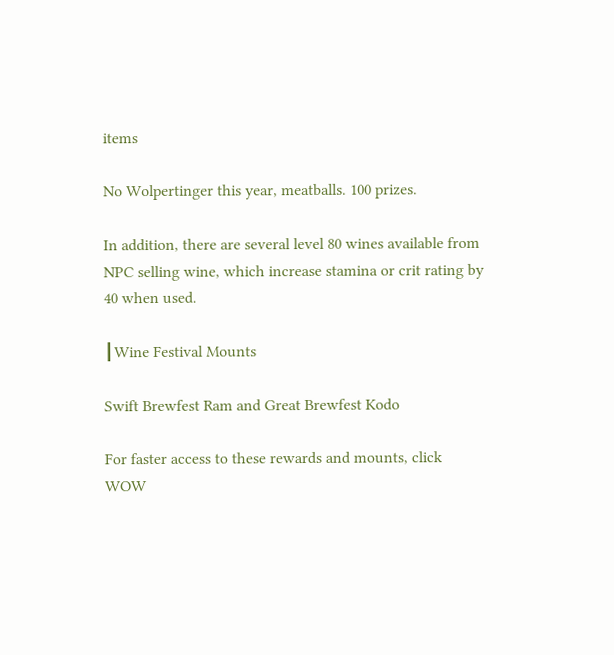items

No Wolpertinger this year, meatballs. 100 prizes.

In addition, there are several level 80 wines available from NPC selling wine, which increase stamina or crit rating by 40 when used.

┃Wine Festival Mounts

Swift Brewfest Ram and Great Brewfest Kodo

For faster access to these rewards and mounts, click  WOW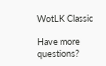WotLK Classic

Have more questions?